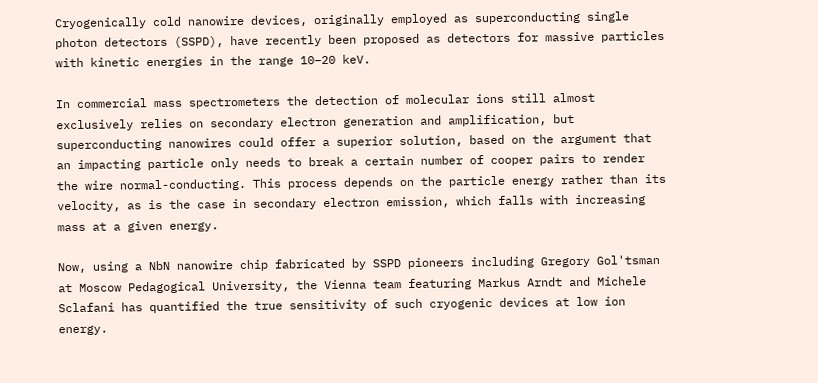Cryogenically cold nanowire devices, originally employed as superconducting single photon detectors (SSPD), have recently been proposed as detectors for massive particles with kinetic energies in the range 10–20 keV.

In commercial mass spectrometers the detection of molecular ions still almost exclusively relies on secondary electron generation and amplification, but superconducting nanowires could offer a superior solution, based on the argument that an impacting particle only needs to break a certain number of cooper pairs to render the wire normal-conducting. This process depends on the particle energy rather than its velocity, as is the case in secondary electron emission, which falls with increasing mass at a given energy.

Now, using a NbN nanowire chip fabricated by SSPD pioneers including Gregory Gol'tsman at Moscow Pedagogical University, the Vienna team featuring Markus Arndt and Michele Sclafani has quantified the true sensitivity of such cryogenic devices at low ion energy.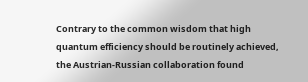Contrary to the common wisdom that high quantum efficiency should be routinely achieved, the Austrian-Russian collaboration found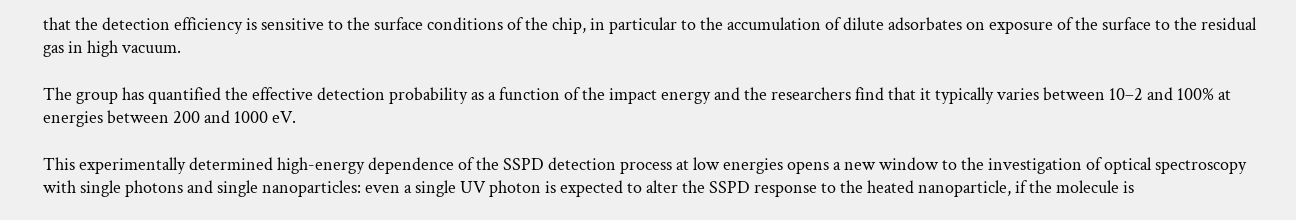that the detection efficiency is sensitive to the surface conditions of the chip, in particular to the accumulation of dilute adsorbates on exposure of the surface to the residual gas in high vacuum.

The group has quantified the effective detection probability as a function of the impact energy and the researchers find that it typically varies between 10–2 and 100% at energies between 200 and 1000 eV.

This experimentally determined high-energy dependence of the SSPD detection process at low energies opens a new window to the investigation of optical spectroscopy with single photons and single nanoparticles: even a single UV photon is expected to alter the SSPD response to the heated nanoparticle, if the molecule is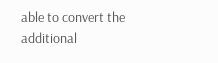able to convert the additional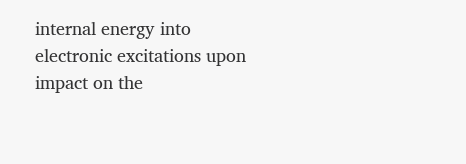internal energy into electronic excitations upon impact on the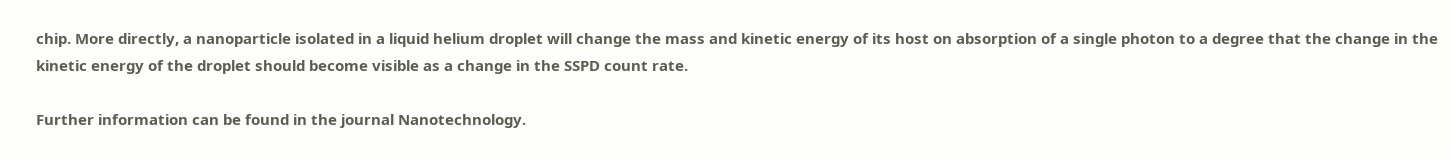chip. More directly, a nanoparticle isolated in a liquid helium droplet will change the mass and kinetic energy of its host on absorption of a single photon to a degree that the change in the kinetic energy of the droplet should become visible as a change in the SSPD count rate.

Further information can be found in the journal Nanotechnology.